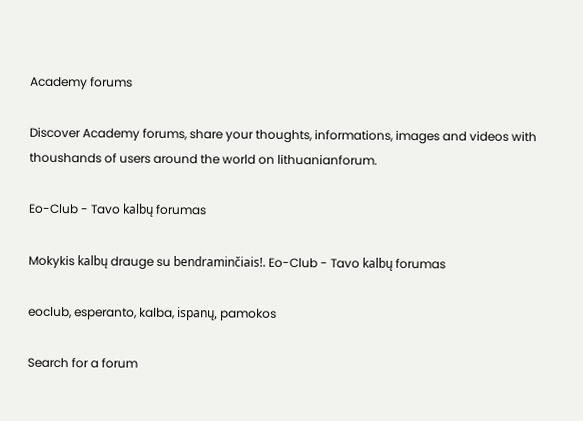Academy forums

Discover Academy forums, share your thoughts, informations, images and videos with thoushands of users around the world on lithuanianforum.

Eo-Club - Tavo kalbų forumas

Mokykis kalbų drauge su bendraminčiais!. Eo-Club - Tavo kalbų forumas

eoclub, esperanto, kalba, ispanų, pamokos

Search for a forum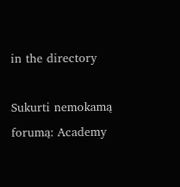in the directory

Sukurti nemokamą forumą: Academy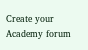Create your Academy forum